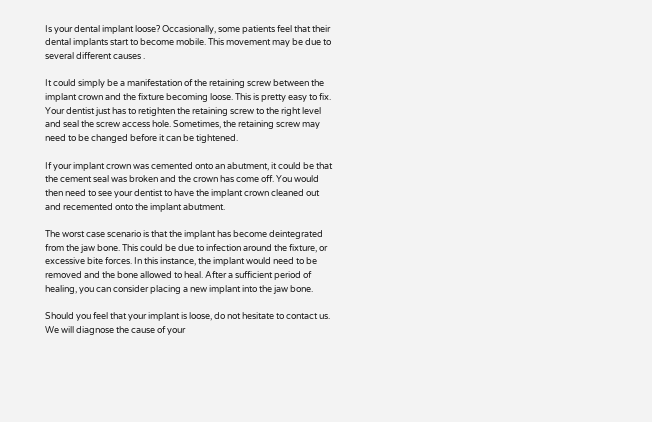Is your dental implant loose? Occasionally, some patients feel that their dental implants start to become mobile. This movement may be due to several different causes .

It could simply be a manifestation of the retaining screw between the implant crown and the fixture becoming loose. This is pretty easy to fix. Your dentist just has to retighten the retaining screw to the right level and seal the screw access hole. Sometimes, the retaining screw may need to be changed before it can be tightened.

If your implant crown was cemented onto an abutment, it could be that the cement seal was broken and the crown has come off. You would then need to see your dentist to have the implant crown cleaned out and recemented onto the implant abutment.

The worst case scenario is that the implant has become deintegrated from the jaw bone. This could be due to infection around the fixture, or excessive bite forces. In this instance, the implant would need to be removed and the bone allowed to heal. After a sufficient period of healing, you can consider placing a new implant into the jaw bone.

Should you feel that your implant is loose, do not hesitate to contact us. We will diagnose the cause of your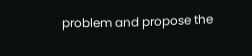problem and propose the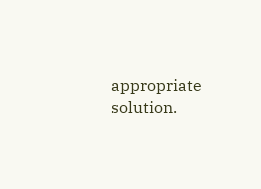appropriate solution.